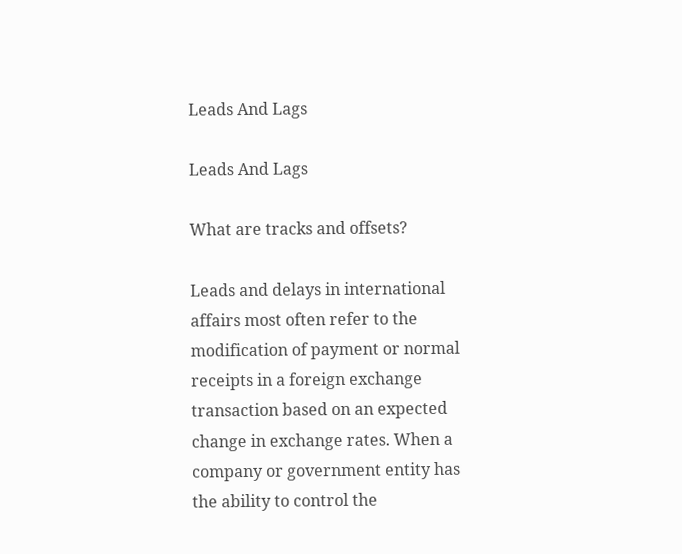Leads And Lags

Leads And Lags

What are tracks and offsets?

Leads and delays in international affairs most often refer to the modification of payment or normal receipts in a foreign exchange transaction based on an expected change in exchange rates. When a company or government entity has the ability to control the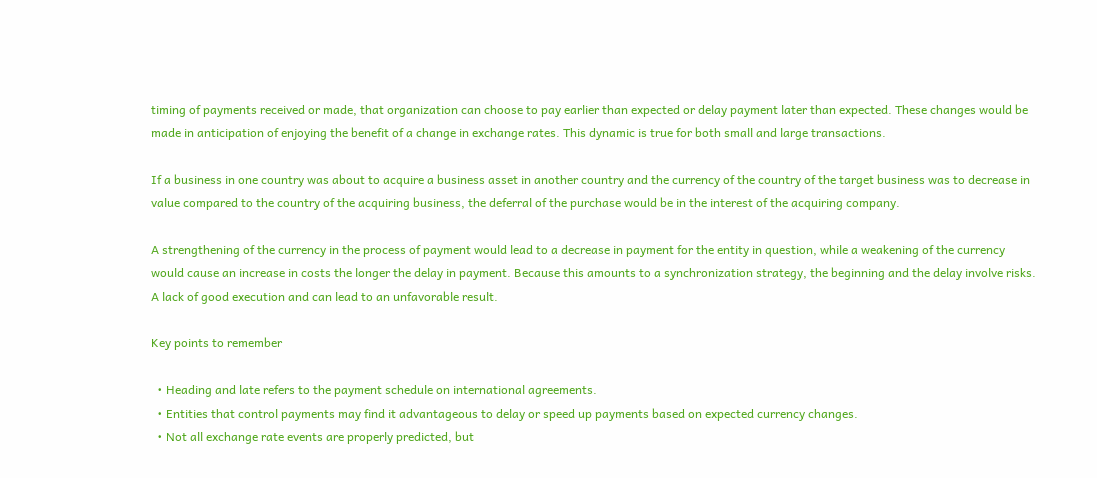timing of payments received or made, that organization can choose to pay earlier than expected or delay payment later than expected. These changes would be made in anticipation of enjoying the benefit of a change in exchange rates. This dynamic is true for both small and large transactions.

If a business in one country was about to acquire a business asset in another country and the currency of the country of the target business was to decrease in value compared to the country of the acquiring business, the deferral of the purchase would be in the interest of the acquiring company.

A strengthening of the currency in the process of payment would lead to a decrease in payment for the entity in question, while a weakening of the currency would cause an increase in costs the longer the delay in payment. Because this amounts to a synchronization strategy, the beginning and the delay involve risks. A lack of good execution and can lead to an unfavorable result.

Key points to remember

  • Heading and late refers to the payment schedule on international agreements.
  • Entities that control payments may find it advantageous to delay or speed up payments based on expected currency changes.
  • Not all exchange rate events are properly predicted, but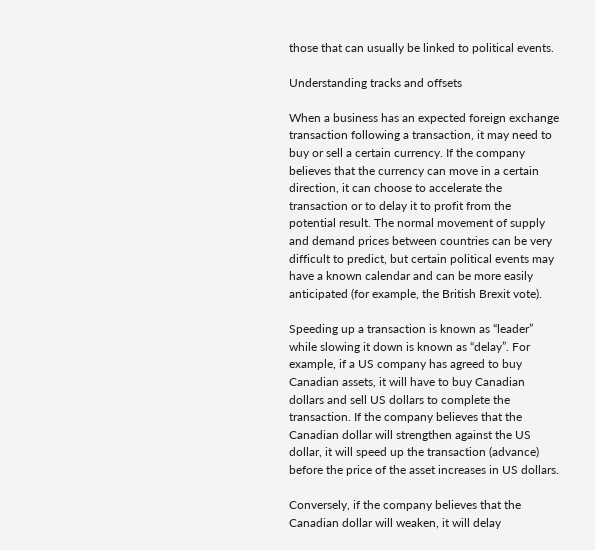those that can usually be linked to political events.

Understanding tracks and offsets

When a business has an expected foreign exchange transaction following a transaction, it may need to buy or sell a certain currency. If the company believes that the currency can move in a certain direction, it can choose to accelerate the transaction or to delay it to profit from the potential result. The normal movement of supply and demand prices between countries can be very difficult to predict, but certain political events may have a known calendar and can be more easily anticipated (for example, the British Brexit vote).

Speeding up a transaction is known as “leader” while slowing it down is known as “delay”. For example, if a US company has agreed to buy Canadian assets, it will have to buy Canadian dollars and sell US dollars to complete the transaction. If the company believes that the Canadian dollar will strengthen against the US dollar, it will speed up the transaction (advance) before the price of the asset increases in US dollars.

Conversely, if the company believes that the Canadian dollar will weaken, it will delay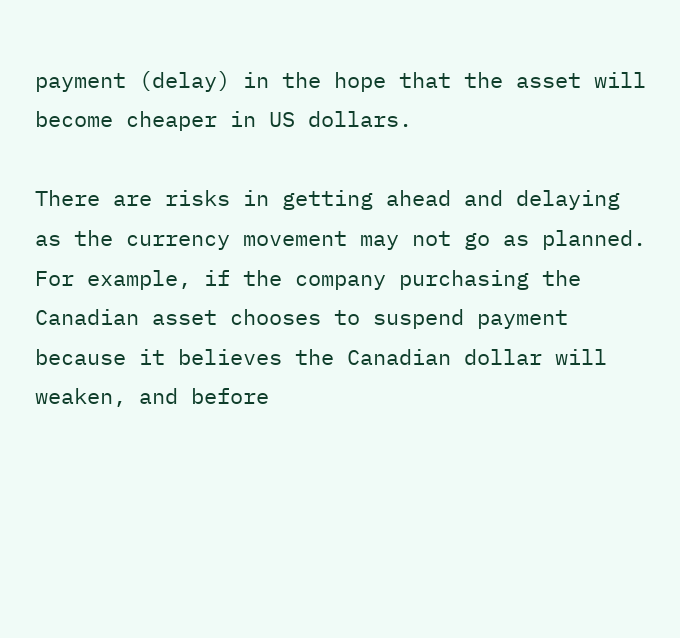payment (delay) in the hope that the asset will become cheaper in US dollars.

There are risks in getting ahead and delaying as the currency movement may not go as planned. For example, if the company purchasing the Canadian asset chooses to suspend payment because it believes the Canadian dollar will weaken, and before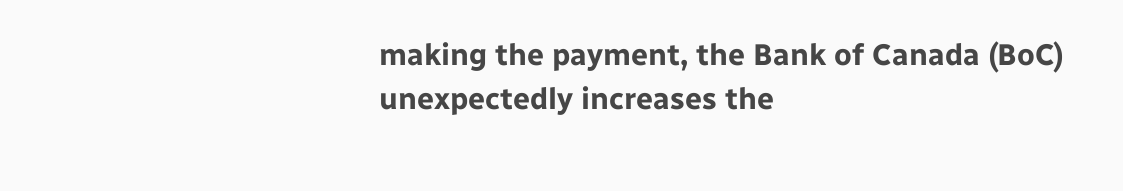making the payment, the Bank of Canada (BoC) unexpectedly increases the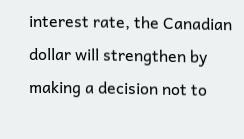interest rate, the Canadian dollar will strengthen by making a decision not to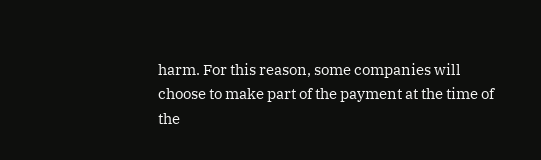harm. For this reason, some companies will choose to make part of the payment at the time of the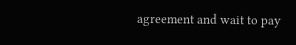agreement and wait to pay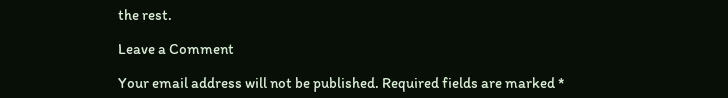the rest.

Leave a Comment

Your email address will not be published. Required fields are marked *